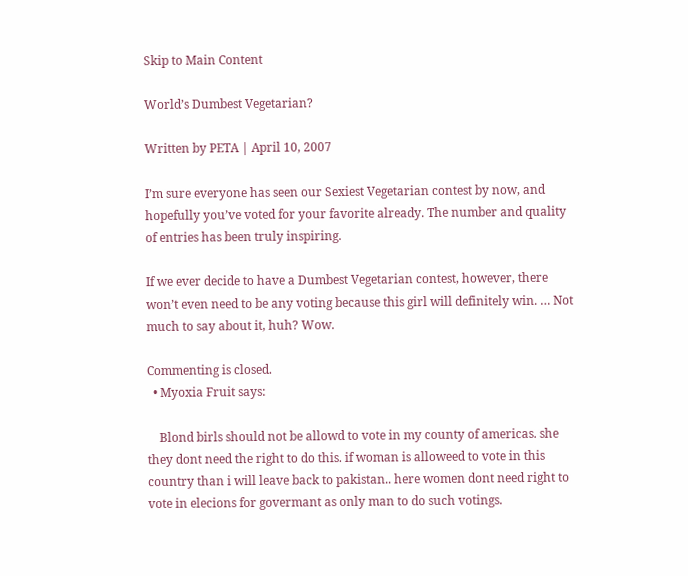Skip to Main Content

World’s Dumbest Vegetarian?

Written by PETA | April 10, 2007

I’m sure everyone has seen our Sexiest Vegetarian contest by now, and hopefully you’ve voted for your favorite already. The number and quality of entries has been truly inspiring.

If we ever decide to have a Dumbest Vegetarian contest, however, there won’t even need to be any voting because this girl will definitely win. … Not much to say about it, huh? Wow.

Commenting is closed.
  • Myoxia Fruit says:

    Blond birls should not be allowd to vote in my county of americas. she they dont need the right to do this. if woman is alloweed to vote in this country than i will leave back to pakistan.. here women dont need right to vote in elecions for govermant as only man to do such votings.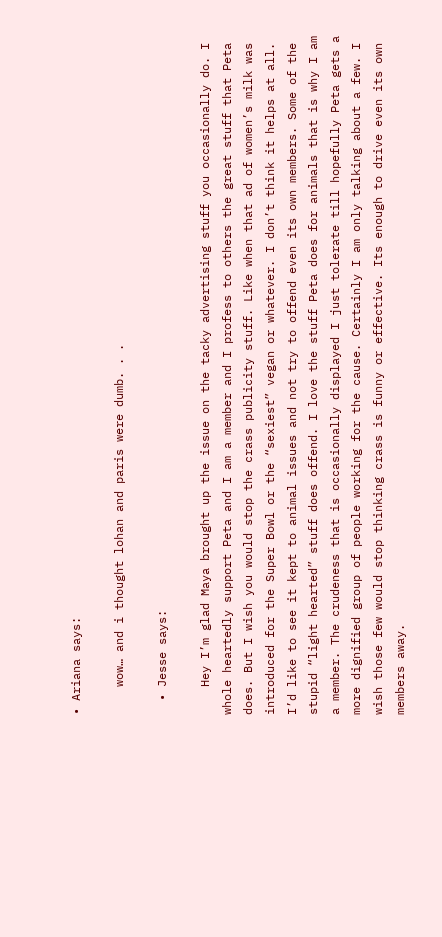• Ariana says:

    wow… and i thought lohan and paris were dumb. . .

  • Jesse says:

    Hey I’m glad Maya brought up the issue on the tacky advertising stuff you occasionally do. I whole heartedly support Peta and I am a member and I profess to others the great stuff that Peta does. But I wish you would stop the crass publicity stuff. Like when that ad of women’s milk was introduced for the Super Bowl or the “sexiest” vegan or whatever. I don’t think it helps at all. I’d like to see it kept to animal issues and not try to offend even its own members. Some of the stupid “light hearted” stuff does offend. I love the stuff Peta does for animals that is why I am a member. The crudeness that is occasionally displayed I just tolerate till hopefully Peta gets a more dignified group of people working for the cause. Certainly I am only talking about a few. I wish those few would stop thinking crass is funny or effective. Its enough to drive even its own members away.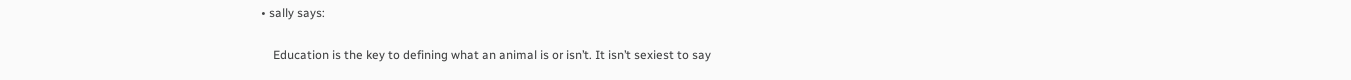• sally says:

    Education is the key to defining what an animal is or isn’t. It isn’t sexiest to say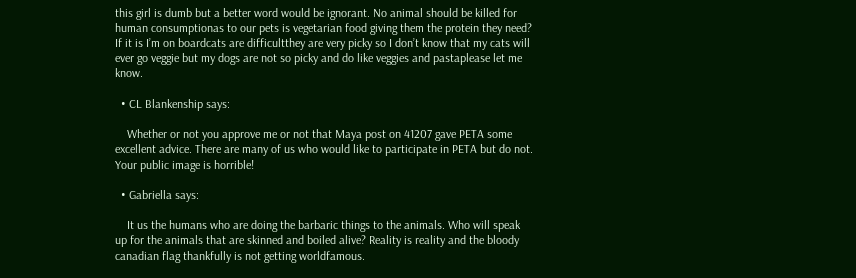this girl is dumb but a better word would be ignorant. No animal should be killed for human consumptionas to our pets is vegetarian food giving them the protein they need? If it is I’m on boardcats are difficultthey are very picky so I don’t know that my cats will ever go veggie but my dogs are not so picky and do like veggies and pastaplease let me know.

  • CL Blankenship says:

    Whether or not you approve me or not that Maya post on 41207 gave PETA some excellent advice. There are many of us who would like to participate in PETA but do not. Your public image is horrible!

  • Gabriella says:

    It us the humans who are doing the barbaric things to the animals. Who will speak up for the animals that are skinned and boiled alive? Reality is reality and the bloody canadian flag thankfully is not getting worldfamous.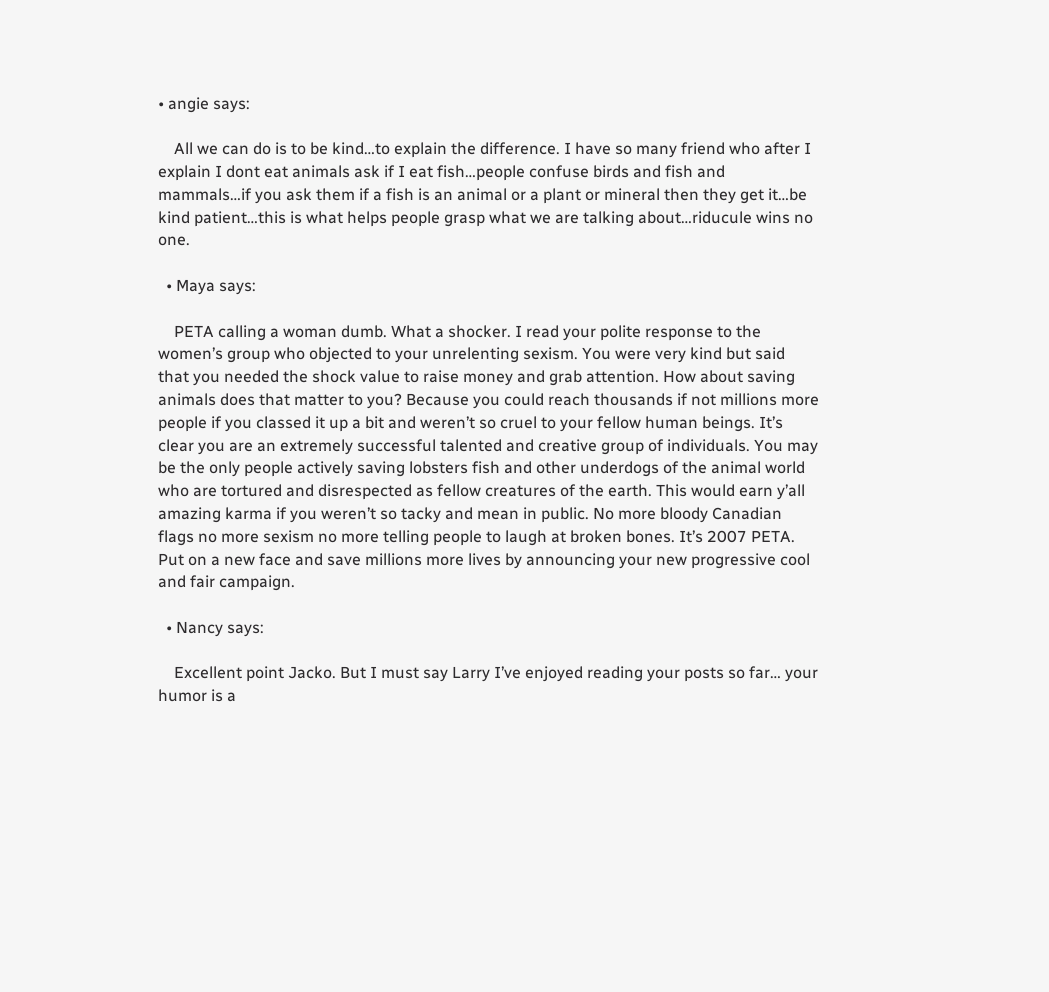• angie says:

    All we can do is to be kind…to explain the difference. I have so many friend who after I explain I dont eat animals ask if I eat fish…people confuse birds and fish and mammals…if you ask them if a fish is an animal or a plant or mineral then they get it…be kind patient…this is what helps people grasp what we are talking about…riducule wins no one.

  • Maya says:

    PETA calling a woman dumb. What a shocker. I read your polite response to the women’s group who objected to your unrelenting sexism. You were very kind but said that you needed the shock value to raise money and grab attention. How about saving animals does that matter to you? Because you could reach thousands if not millions more people if you classed it up a bit and weren’t so cruel to your fellow human beings. It’s clear you are an extremely successful talented and creative group of individuals. You may be the only people actively saving lobsters fish and other underdogs of the animal world who are tortured and disrespected as fellow creatures of the earth. This would earn y’all amazing karma if you weren’t so tacky and mean in public. No more bloody Canadian flags no more sexism no more telling people to laugh at broken bones. It’s 2007 PETA. Put on a new face and save millions more lives by announcing your new progressive cool and fair campaign.

  • Nancy says:

    Excellent point Jacko. But I must say Larry I’ve enjoyed reading your posts so far… your humor is a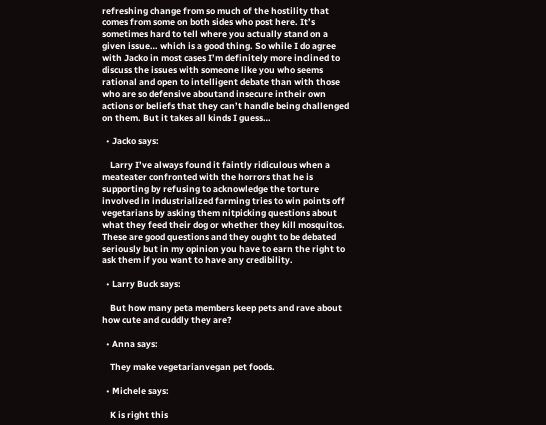refreshing change from so much of the hostility that comes from some on both sides who post here. It’s sometimes hard to tell where you actually stand on a given issue… which is a good thing. So while I do agree with Jacko in most cases I’m definitely more inclined to discuss the issues with someone like you who seems rational and open to intelligent debate than with those who are so defensive aboutand insecure intheir own actions or beliefs that they can’t handle being challenged on them. But it takes all kinds I guess…

  • Jacko says:

    Larry I’ve always found it faintly ridiculous when a meateater confronted with the horrors that he is supporting by refusing to acknowledge the torture involved in industrialized farming tries to win points off vegetarians by asking them nitpicking questions about what they feed their dog or whether they kill mosquitos. These are good questions and they ought to be debated seriously but in my opinion you have to earn the right to ask them if you want to have any credibility.

  • Larry Buck says:

    But how many peta members keep pets and rave about how cute and cuddly they are?

  • Anna says:

    They make vegetarianvegan pet foods.

  • Michele says:

    K is right this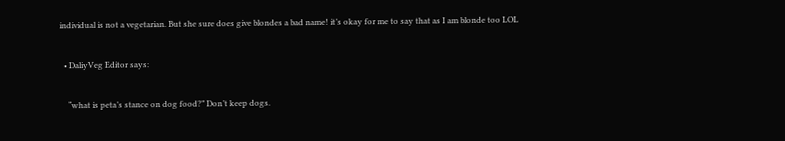individual is not a vegetarian. But she sure does give blondes a bad name! it’s okay for me to say that as I am blonde too LOL

  • DaliyVeg Editor says:

    “what is peta’s stance on dog food?” Don’t keep dogs.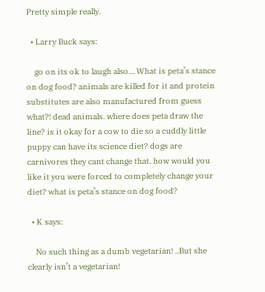Pretty simple really.

  • Larry Buck says:

    go on its ok to laugh also… What is peta’s stance on dog food? animals are killed for it and protein substitutes are also manufactured from guess what?! dead animals. where does peta draw the line? is it okay for a cow to die so a cuddly little puppy can have its science diet? dogs are carnivores they cant change that. how would you like it you were forced to completely change your diet? what is peta’s stance on dog food?

  • K says:

    No such thing as a dumb vegetarian! ..But she clearly isn’t a vegetarian!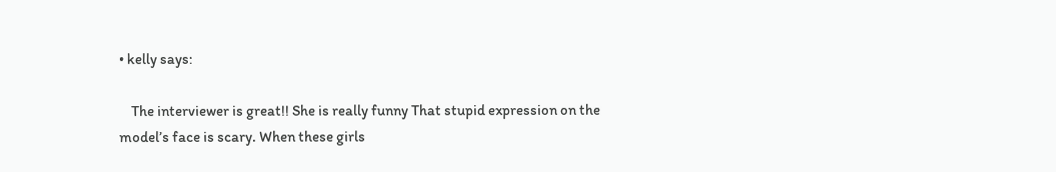• kelly says:

    The interviewer is great!! She is really funny That stupid expression on the model’s face is scary. When these girls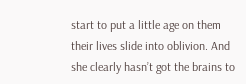start to put a little age on them their lives slide into oblivion. And she clearly hasn’t got the brains to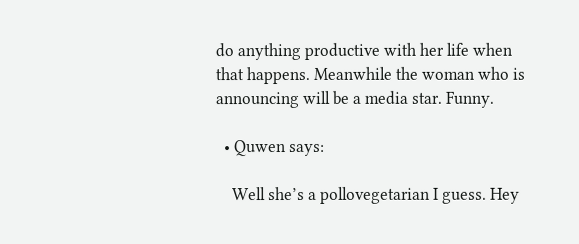do anything productive with her life when that happens. Meanwhile the woman who is announcing will be a media star. Funny.

  • Quwen says:

    Well she’s a pollovegetarian I guess. Hey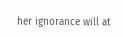her ignorance will at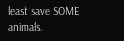least save SOME animals.